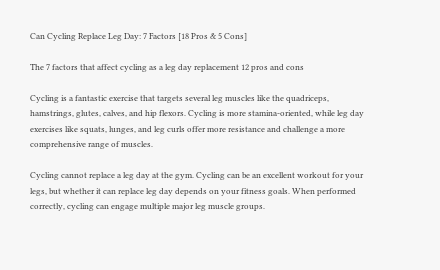Can Cycling Replace Leg Day: 7 Factors [18 Pros & 5 Cons]

The 7 factors that affect cycling as a leg day replacement 12 pros and cons

Cycling is a fantastic exercise that targets several leg muscles like the quadriceps, hamstrings, glutes, calves, and hip flexors. Cycling is more stamina-oriented, while leg day exercises like squats, lunges, and leg curls offer more resistance and challenge a more comprehensive range of muscles.

Cycling cannot replace a leg day at the gym. Cycling can be an excellent workout for your legs, but whether it can replace leg day depends on your fitness goals. When performed correctly, cycling can engage multiple major leg muscle groups.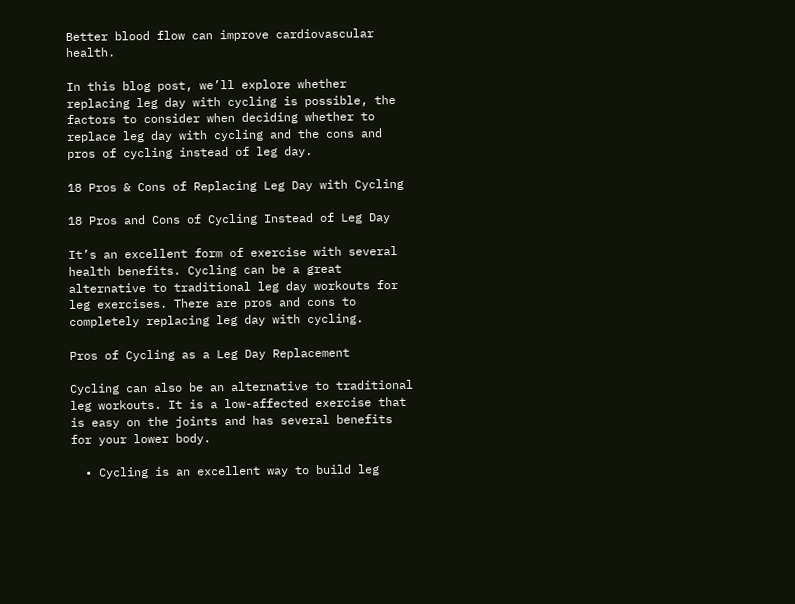Better blood flow can improve cardiovascular health.

In this blog post, we’ll explore whether replacing leg day with cycling is possible, the factors to consider when deciding whether to replace leg day with cycling and the cons and pros of cycling instead of leg day.

18 Pros & Cons of Replacing Leg Day with Cycling

18 Pros and Cons of Cycling Instead of Leg Day

It’s an excellent form of exercise with several health benefits. Cycling can be a great alternative to traditional leg day workouts for leg exercises. There are pros and cons to completely replacing leg day with cycling.

Pros of Cycling as a Leg Day Replacement

Cycling can also be an alternative to traditional leg workouts. It is a low-affected exercise that is easy on the joints and has several benefits for your lower body.

  • Cycling is an excellent way to build leg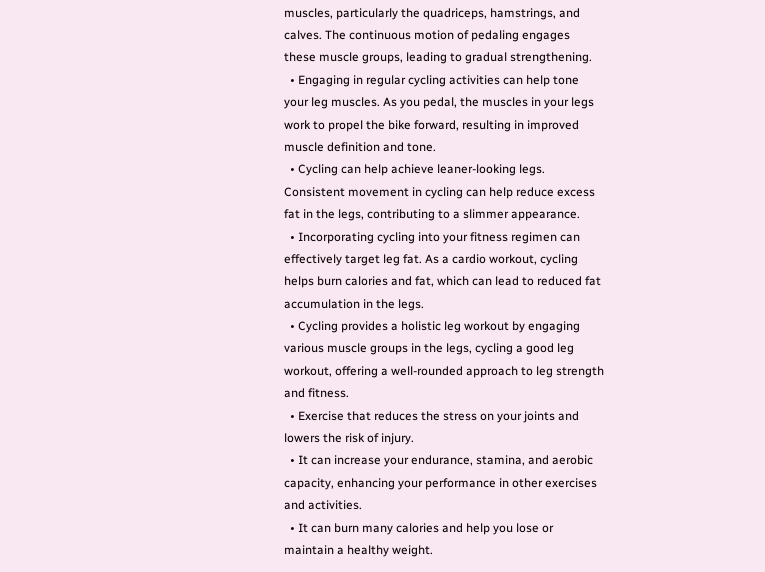muscles, particularly the quadriceps, hamstrings, and calves. The continuous motion of pedaling engages these muscle groups, leading to gradual strengthening.
  • Engaging in regular cycling activities can help tone your leg muscles. As you pedal, the muscles in your legs work to propel the bike forward, resulting in improved muscle definition and tone.
  • Cycling can help achieve leaner-looking legs. Consistent movement in cycling can help reduce excess fat in the legs, contributing to a slimmer appearance.
  • Incorporating cycling into your fitness regimen can effectively target leg fat. As a cardio workout, cycling helps burn calories and fat, which can lead to reduced fat accumulation in the legs.
  • Cycling provides a holistic leg workout by engaging various muscle groups in the legs, cycling a good leg workout, offering a well-rounded approach to leg strength and fitness.
  • Exercise that reduces the stress on your joints and lowers the risk of injury.
  • It can increase your endurance, stamina, and aerobic capacity, enhancing your performance in other exercises and activities.
  • It can burn many calories and help you lose or maintain a healthy weight.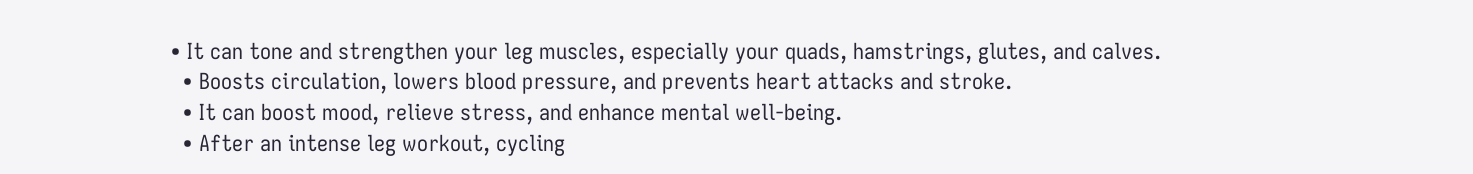• It can tone and strengthen your leg muscles, especially your quads, hamstrings, glutes, and calves.
  • Boosts circulation, lowers blood pressure, and prevents heart attacks and stroke.
  • It can boost mood, relieve stress, and enhance mental well-being.
  • After an intense leg workout, cycling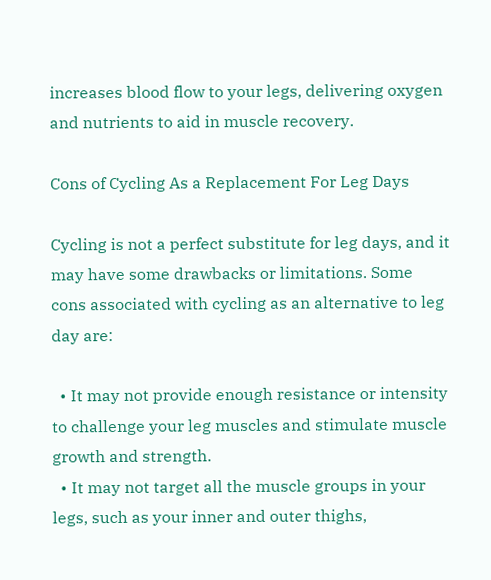increases blood flow to your legs, delivering oxygen and nutrients to aid in muscle recovery.

Cons of Cycling As a Replacement For Leg Days

Cycling is not a perfect substitute for leg days, and it may have some drawbacks or limitations. Some cons associated with cycling as an alternative to leg day are:

  • It may not provide enough resistance or intensity to challenge your leg muscles and stimulate muscle growth and strength.
  • It may not target all the muscle groups in your legs, such as your inner and outer thighs,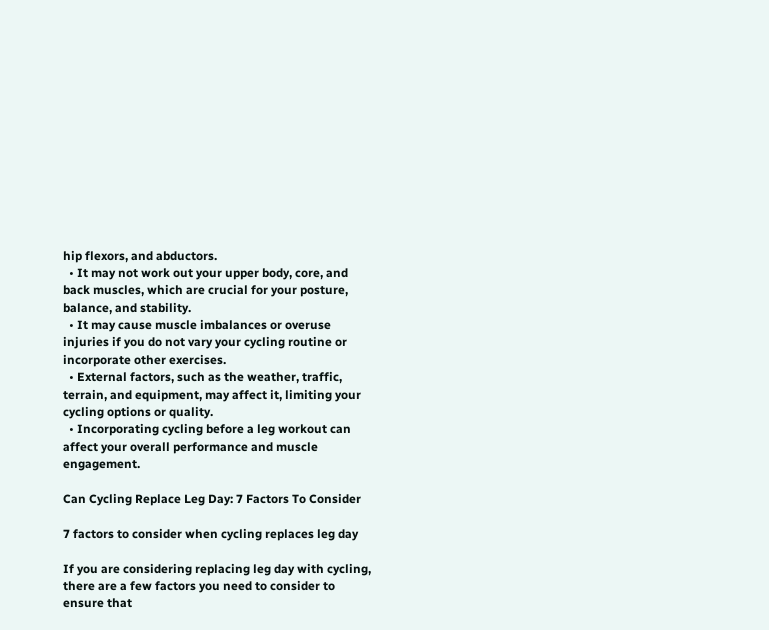hip flexors, and abductors.
  • It may not work out your upper body, core, and back muscles, which are crucial for your posture, balance, and stability.
  • It may cause muscle imbalances or overuse injuries if you do not vary your cycling routine or incorporate other exercises.
  • External factors, such as the weather, traffic, terrain, and equipment, may affect it, limiting your cycling options or quality.
  • Incorporating cycling before a leg workout can affect your overall performance and muscle engagement.

Can Cycling Replace Leg Day: 7 Factors To Consider

7 factors to consider when cycling replaces leg day

If you are considering replacing leg day with cycling, there are a few factors you need to consider to ensure that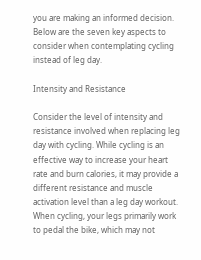you are making an informed decision. Below are the seven key aspects to consider when contemplating cycling instead of leg day.

Intensity and Resistance

Consider the level of intensity and resistance involved when replacing leg day with cycling. While cycling is an effective way to increase your heart rate and burn calories, it may provide a different resistance and muscle activation level than a leg day workout. When cycling, your legs primarily work to pedal the bike, which may not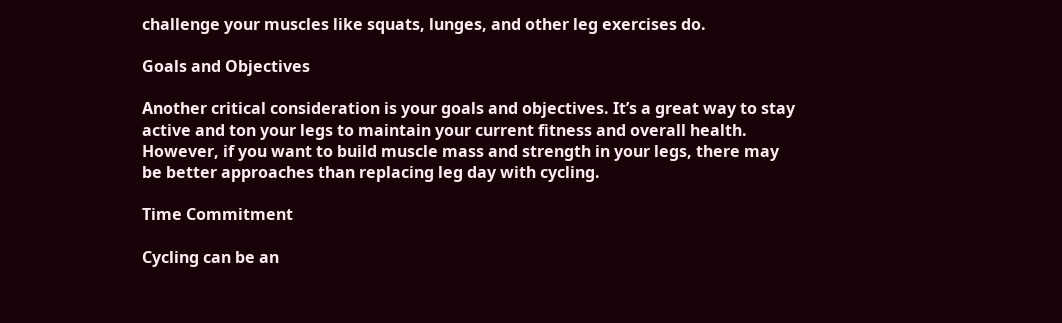challenge your muscles like squats, lunges, and other leg exercises do.

Goals and Objectives

Another critical consideration is your goals and objectives. It’s a great way to stay active and ton your legs to maintain your current fitness and overall health. However, if you want to build muscle mass and strength in your legs, there may be better approaches than replacing leg day with cycling.

Time Commitment

Cycling can be an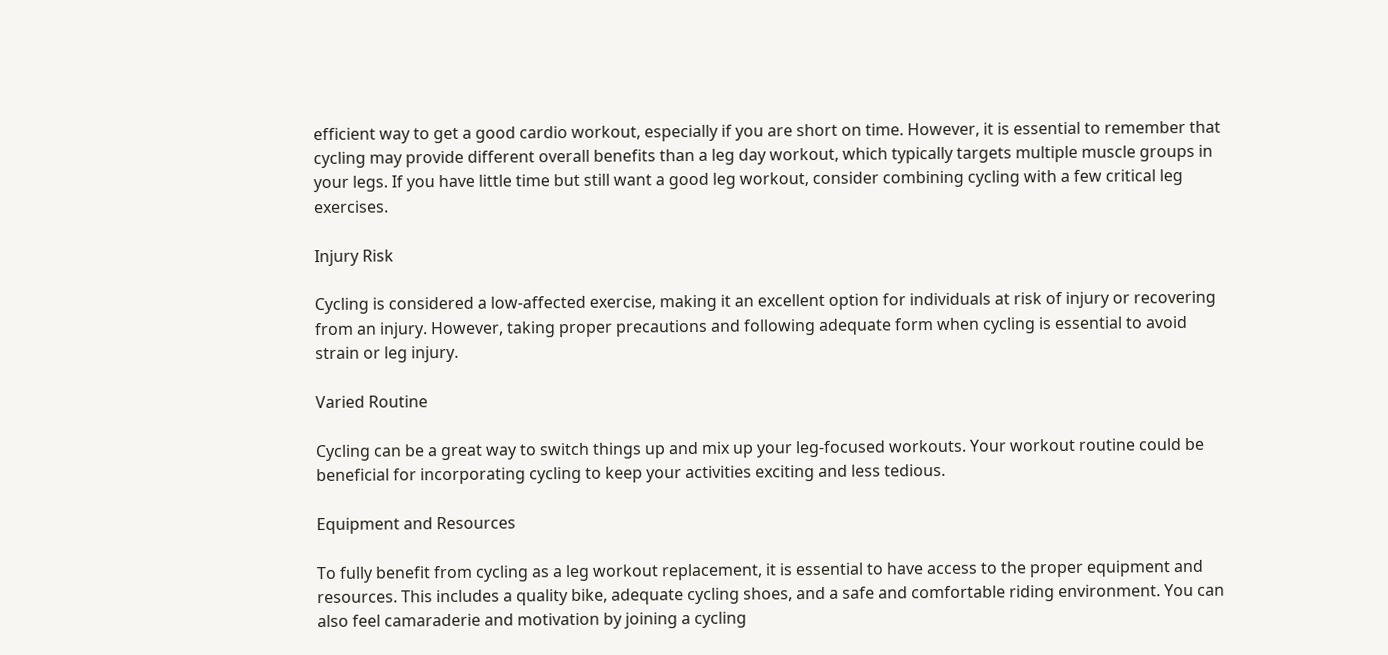efficient way to get a good cardio workout, especially if you are short on time. However, it is essential to remember that cycling may provide different overall benefits than a leg day workout, which typically targets multiple muscle groups in your legs. If you have little time but still want a good leg workout, consider combining cycling with a few critical leg exercises.

Injury Risk

Cycling is considered a low-affected exercise, making it an excellent option for individuals at risk of injury or recovering from an injury. However, taking proper precautions and following adequate form when cycling is essential to avoid strain or leg injury.

Varied Routine

Cycling can be a great way to switch things up and mix up your leg-focused workouts. Your workout routine could be beneficial for incorporating cycling to keep your activities exciting and less tedious.

Equipment and Resources

To fully benefit from cycling as a leg workout replacement, it is essential to have access to the proper equipment and resources. This includes a quality bike, adequate cycling shoes, and a safe and comfortable riding environment. You can also feel camaraderie and motivation by joining a cycling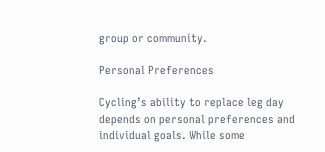group or community.

Personal Preferences

Cycling’s ability to replace leg day depends on personal preferences and individual goals. While some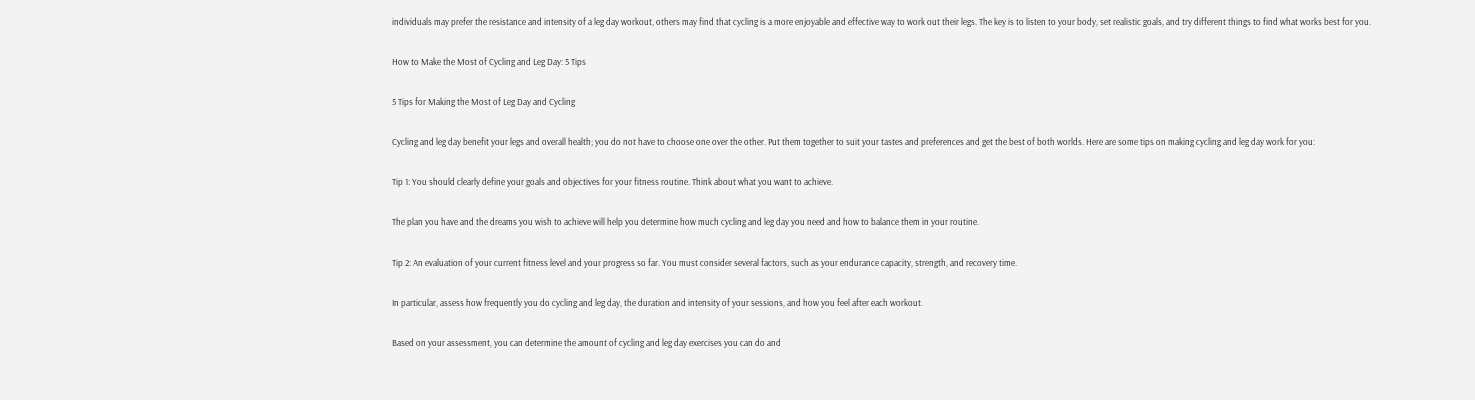individuals may prefer the resistance and intensity of a leg day workout, others may find that cycling is a more enjoyable and effective way to work out their legs. The key is to listen to your body, set realistic goals, and try different things to find what works best for you.

How to Make the Most of Cycling and Leg Day: 5 Tips

5 Tips for Making the Most of Leg Day and Cycling

Cycling and leg day benefit your legs and overall health; you do not have to choose one over the other. Put them together to suit your tastes and preferences and get the best of both worlds. Here are some tips on making cycling and leg day work for you:

Tip 1: You should clearly define your goals and objectives for your fitness routine. Think about what you want to achieve.

The plan you have and the dreams you wish to achieve will help you determine how much cycling and leg day you need and how to balance them in your routine.

Tip 2: An evaluation of your current fitness level and your progress so far. You must consider several factors, such as your endurance capacity, strength, and recovery time.

In particular, assess how frequently you do cycling and leg day, the duration and intensity of your sessions, and how you feel after each workout.

Based on your assessment, you can determine the amount of cycling and leg day exercises you can do and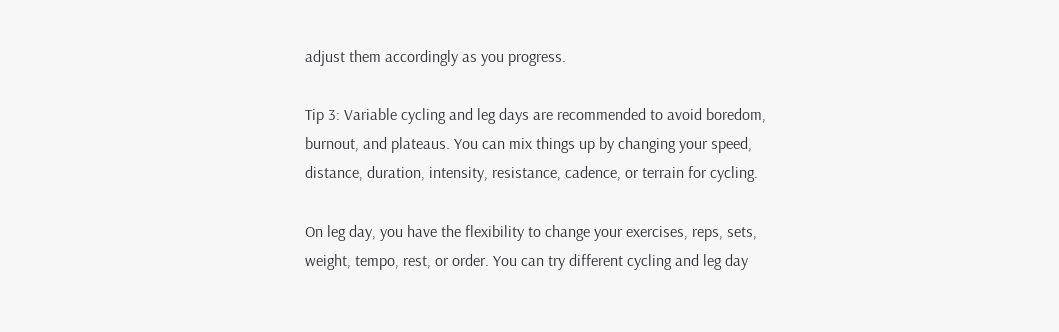adjust them accordingly as you progress.

Tip 3: Variable cycling and leg days are recommended to avoid boredom, burnout, and plateaus. You can mix things up by changing your speed, distance, duration, intensity, resistance, cadence, or terrain for cycling.

On leg day, you have the flexibility to change your exercises, reps, sets, weight, tempo, rest, or order. You can try different cycling and leg day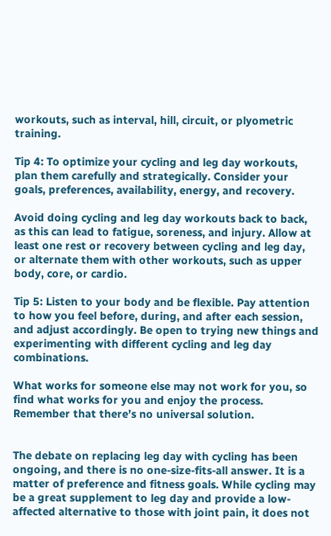workouts, such as interval, hill, circuit, or plyometric training.

Tip 4: To optimize your cycling and leg day workouts, plan them carefully and strategically. Consider your goals, preferences, availability, energy, and recovery.

Avoid doing cycling and leg day workouts back to back, as this can lead to fatigue, soreness, and injury. Allow at least one rest or recovery between cycling and leg day, or alternate them with other workouts, such as upper body, core, or cardio.

Tip 5: Listen to your body and be flexible. Pay attention to how you feel before, during, and after each session, and adjust accordingly. Be open to trying new things and experimenting with different cycling and leg day combinations.

What works for someone else may not work for you, so find what works for you and enjoy the process. Remember that there’s no universal solution.


The debate on replacing leg day with cycling has been ongoing, and there is no one-size-fits-all answer. It is a matter of preference and fitness goals. While cycling may be a great supplement to leg day and provide a low-affected alternative to those with joint pain, it does not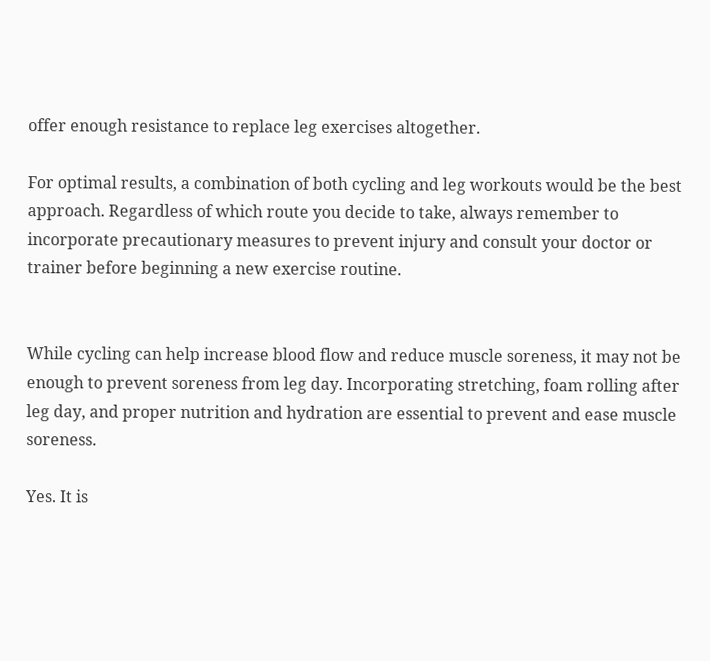offer enough resistance to replace leg exercises altogether.

For optimal results, a combination of both cycling and leg workouts would be the best approach. Regardless of which route you decide to take, always remember to incorporate precautionary measures to prevent injury and consult your doctor or trainer before beginning a new exercise routine.


While cycling can help increase blood flow and reduce muscle soreness, it may not be enough to prevent soreness from leg day. Incorporating stretching, foam rolling after leg day, and proper nutrition and hydration are essential to prevent and ease muscle soreness.

Yes. It is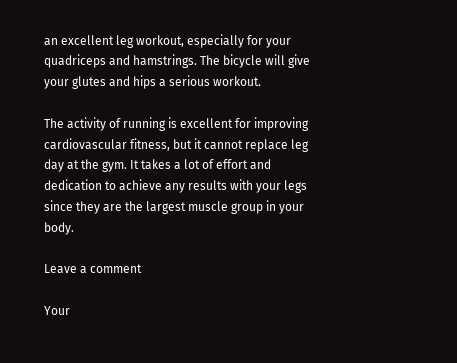an excellent leg workout, especially for your quadriceps and hamstrings. The bicycle will give your glutes and hips a serious workout.

The activity of running is excellent for improving cardiovascular fitness, but it cannot replace leg day at the gym. It takes a lot of effort and dedication to achieve any results with your legs since they are the largest muscle group in your body.

Leave a comment

Your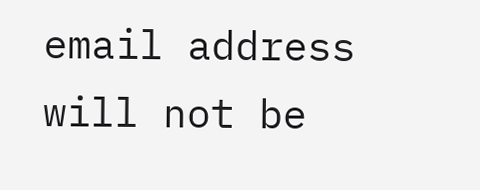email address will not be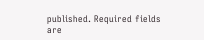published. Required fields are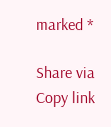marked *

Share via
Copy link